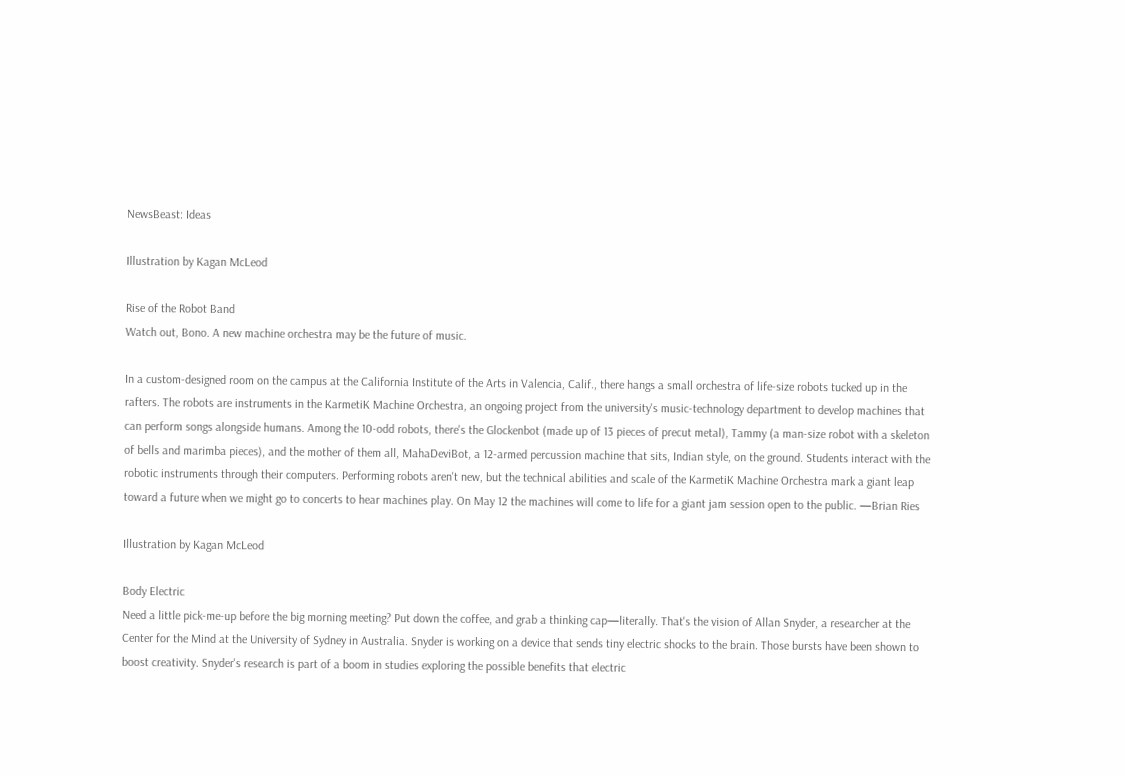NewsBeast: Ideas

Illustration by Kagan McLeod

Rise of the Robot Band
Watch out, Bono. A new machine orchestra may be the future of music.

In a custom-designed room on the campus at the California Institute of the Arts in Valencia, Calif., there hangs a small orchestra of life-size robots tucked up in the rafters. The robots are instruments in the KarmetiK Machine Orchestra, an ongoing project from the university's music-technology department to develop machines that can perform songs alongside humans. Among the 10-odd robots, there's the Glockenbot (made up of 13 pieces of precut metal), Tammy (a man-size robot with a skeleton of bells and marimba pieces), and the mother of them all, MahaDeviBot, a 12-armed percussion machine that sits, Indian style, on the ground. Students interact with the robotic instruments through their computers. Performing robots aren't new, but the technical abilities and scale of the KarmetiK Machine Orchestra mark a giant leap toward a future when we might go to concerts to hear machines play. On May 12 the machines will come to life for a giant jam session open to the public. —Brian Ries

Illustration by Kagan McLeod

Body Electric
Need a little pick-me-up before the big morning meeting? Put down the coffee, and grab a thinking cap—literally. That's the vision of Allan Snyder, a researcher at the Center for the Mind at the University of Sydney in Australia. Snyder is working on a device that sends tiny electric shocks to the brain. Those bursts have been shown to boost creativity. Snyder's research is part of a boom in studies exploring the possible benefits that electric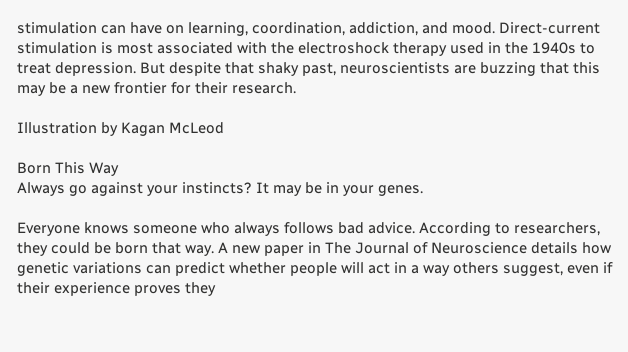stimulation can have on learning, coordination, addiction, and mood. Direct-current stimulation is most associated with the electroshock therapy used in the 1940s to treat depression. But despite that shaky past, neuroscientists are buzzing that this may be a new frontier for their research.

Illustration by Kagan McLeod

Born This Way
Always go against your instincts? It may be in your genes.

Everyone knows someone who always follows bad advice. According to researchers, they could be born that way. A new paper in The Journal of Neuroscience details how genetic variations can predict whether people will act in a way others suggest, even if their experience proves they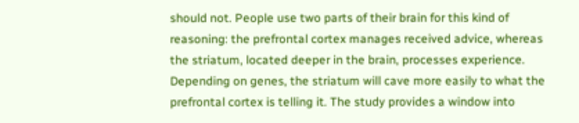should not. People use two parts of their brain for this kind of reasoning: the prefrontal cortex manages received advice, whereas the striatum, located deeper in the brain, processes experience. Depending on genes, the striatum will cave more easily to what the prefrontal cortex is telling it. The study provides a window into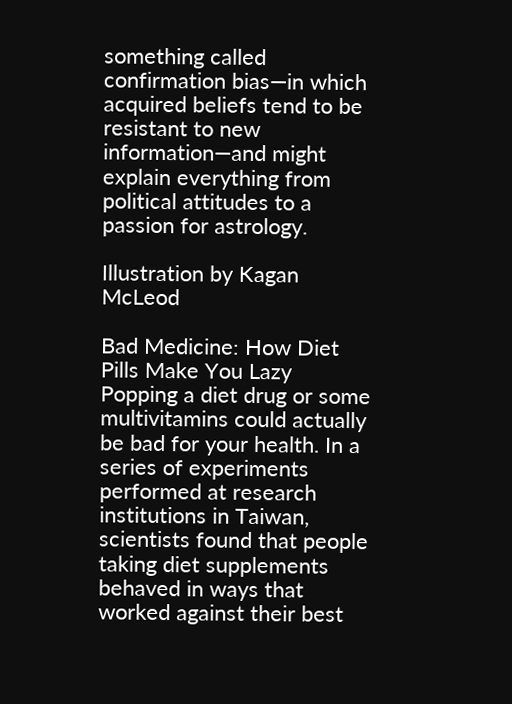something called confirmation bias—in which acquired beliefs tend to be resistant to new information—and might explain everything from political attitudes to a passion for astrology.

Illustration by Kagan McLeod

Bad Medicine: How Diet Pills Make You Lazy
Popping a diet drug or some multivitamins could actually be bad for your health. In a series of experiments performed at research institutions in Taiwan, scientists found that people taking diet supplements behaved in ways that worked against their best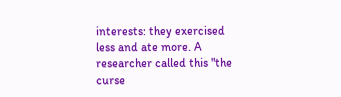interests: they exercised less and ate more. A researcher called this "the curse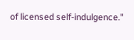of licensed self-indulgence."